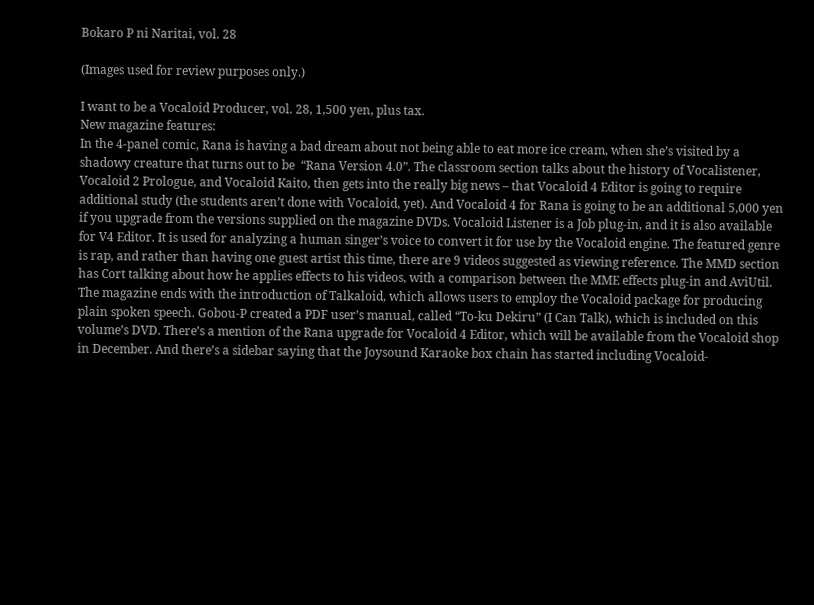Bokaro P ni Naritai, vol. 28

(Images used for review purposes only.)

I want to be a Vocaloid Producer, vol. 28, 1,500 yen, plus tax.
New magazine features:
In the 4-panel comic, Rana is having a bad dream about not being able to eat more ice cream, when she’s visited by a shadowy creature that turns out to be  “Rana Version 4.0”. The classroom section talks about the history of Vocalistener, Vocaloid 2 Prologue, and Vocaloid Kaito, then gets into the really big news – that Vocaloid 4 Editor is going to require additional study (the students aren’t done with Vocaloid, yet). And Vocaloid 4 for Rana is going to be an additional 5,000 yen if you upgrade from the versions supplied on the magazine DVDs. Vocaloid Listener is a Job plug-in, and it is also available for V4 Editor. It is used for analyzing a human singer’s voice to convert it for use by the Vocaloid engine. The featured genre is rap, and rather than having one guest artist this time, there are 9 videos suggested as viewing reference. The MMD section has Cort talking about how he applies effects to his videos, with a comparison between the MME effects plug-in and AviUtil. The magazine ends with the introduction of Talkaloid, which allows users to employ the Vocaloid package for producing plain spoken speech. Gobou-P created a PDF user’s manual, called “To-ku Dekiru” (I Can Talk), which is included on this volume’s DVD. There’s a mention of the Rana upgrade for Vocaloid 4 Editor, which will be available from the Vocaloid shop in December. And there’s a sidebar saying that the Joysound Karaoke box chain has started including Vocaloid-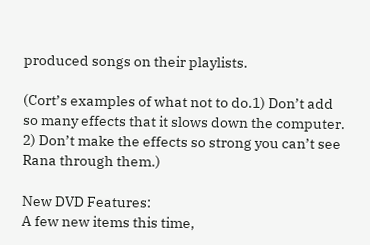produced songs on their playlists.

(Cort’s examples of what not to do.1) Don’t add so many effects that it slows down the computer. 2) Don’t make the effects so strong you can’t see Rana through them.)

New DVD Features:
A few new items this time,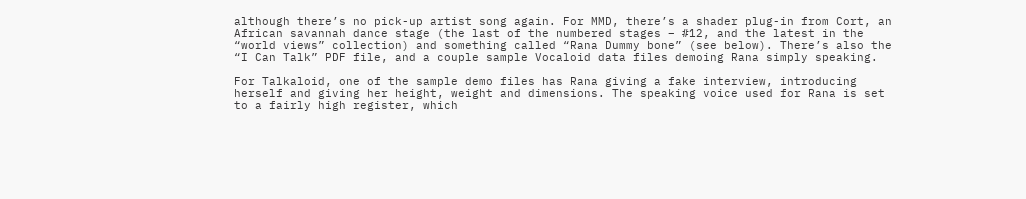although there’s no pick-up artist song again. For MMD, there’s a shader plug-in from Cort, an African savannah dance stage (the last of the numbered stages – #12, and the latest in the “world views” collection) and something called “Rana Dummy bone” (see below). There’s also the “I Can Talk” PDF file, and a couple sample Vocaloid data files demoing Rana simply speaking.

For Talkaloid, one of the sample demo files has Rana giving a fake interview, introducing herself and giving her height, weight and dimensions. The speaking voice used for Rana is set to a fairly high register, which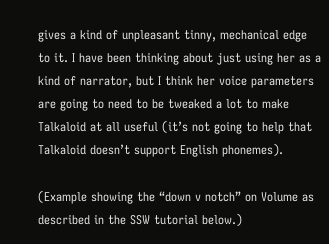gives a kind of unpleasant tinny, mechanical edge to it. I have been thinking about just using her as a kind of narrator, but I think her voice parameters are going to need to be tweaked a lot to make Talkaloid at all useful (it’s not going to help that Talkaloid doesn’t support English phonemes).

(Example showing the “down v notch” on Volume as described in the SSW tutorial below.)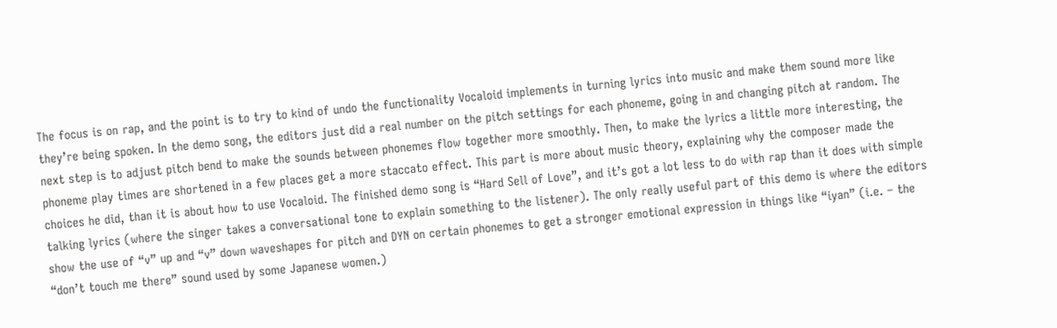The focus is on rap, and the point is to try to kind of undo the functionality Vocaloid implements in turning lyrics into music and make them sound more like they’re being spoken. In the demo song, the editors just did a real number on the pitch settings for each phoneme, going in and changing pitch at random. The next step is to adjust pitch bend to make the sounds between phonemes flow together more smoothly. Then, to make the lyrics a little more interesting, the phoneme play times are shortened in a few places get a more staccato effect. This part is more about music theory, explaining why the composer made the choices he did, than it is about how to use Vocaloid. The finished demo song is “Hard Sell of Love”, and it’s got a lot less to do with rap than it does with simple talking lyrics (where the singer takes a conversational tone to explain something to the listener). The only really useful part of this demo is where the editors show the use of “v” up and “v” down waveshapes for pitch and DYN on certain phonemes to get a stronger emotional expression in things like “iyan” (i.e. – the “don’t touch me there” sound used by some Japanese women.)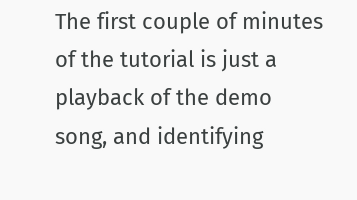The first couple of minutes of the tutorial is just a playback of the demo song, and identifying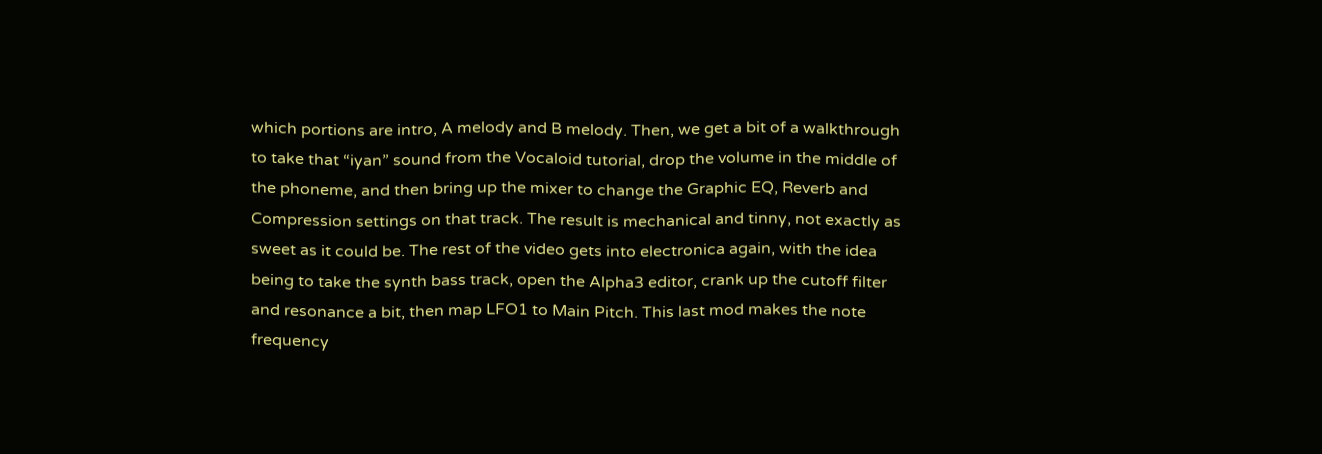which portions are intro, A melody and B melody. Then, we get a bit of a walkthrough to take that “iyan” sound from the Vocaloid tutorial, drop the volume in the middle of the phoneme, and then bring up the mixer to change the Graphic EQ, Reverb and Compression settings on that track. The result is mechanical and tinny, not exactly as sweet as it could be. The rest of the video gets into electronica again, with the idea being to take the synth bass track, open the Alpha3 editor, crank up the cutoff filter and resonance a bit, then map LFO1 to Main Pitch. This last mod makes the note frequency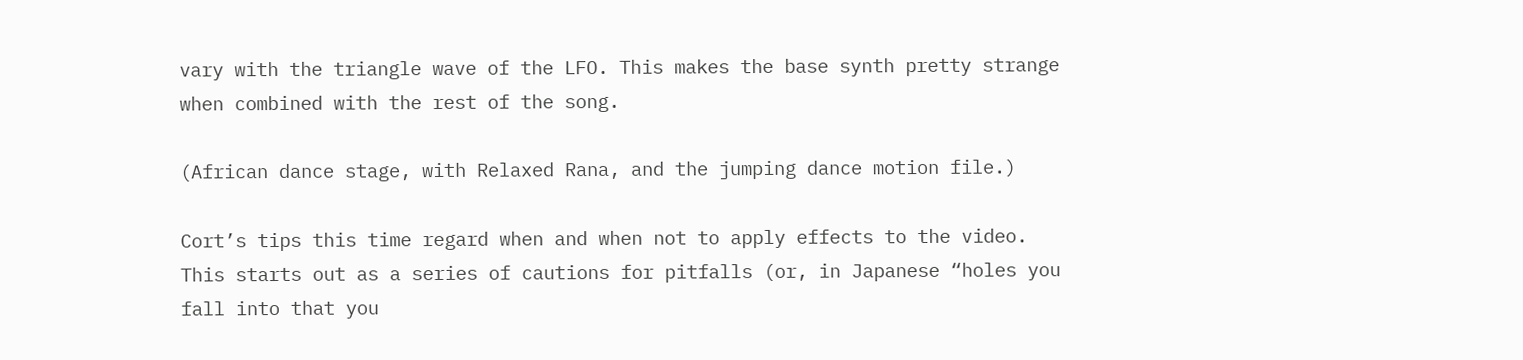vary with the triangle wave of the LFO. This makes the base synth pretty strange when combined with the rest of the song.

(African dance stage, with Relaxed Rana, and the jumping dance motion file.)

Cort’s tips this time regard when and when not to apply effects to the video. This starts out as a series of cautions for pitfalls (or, in Japanese “holes you fall into that you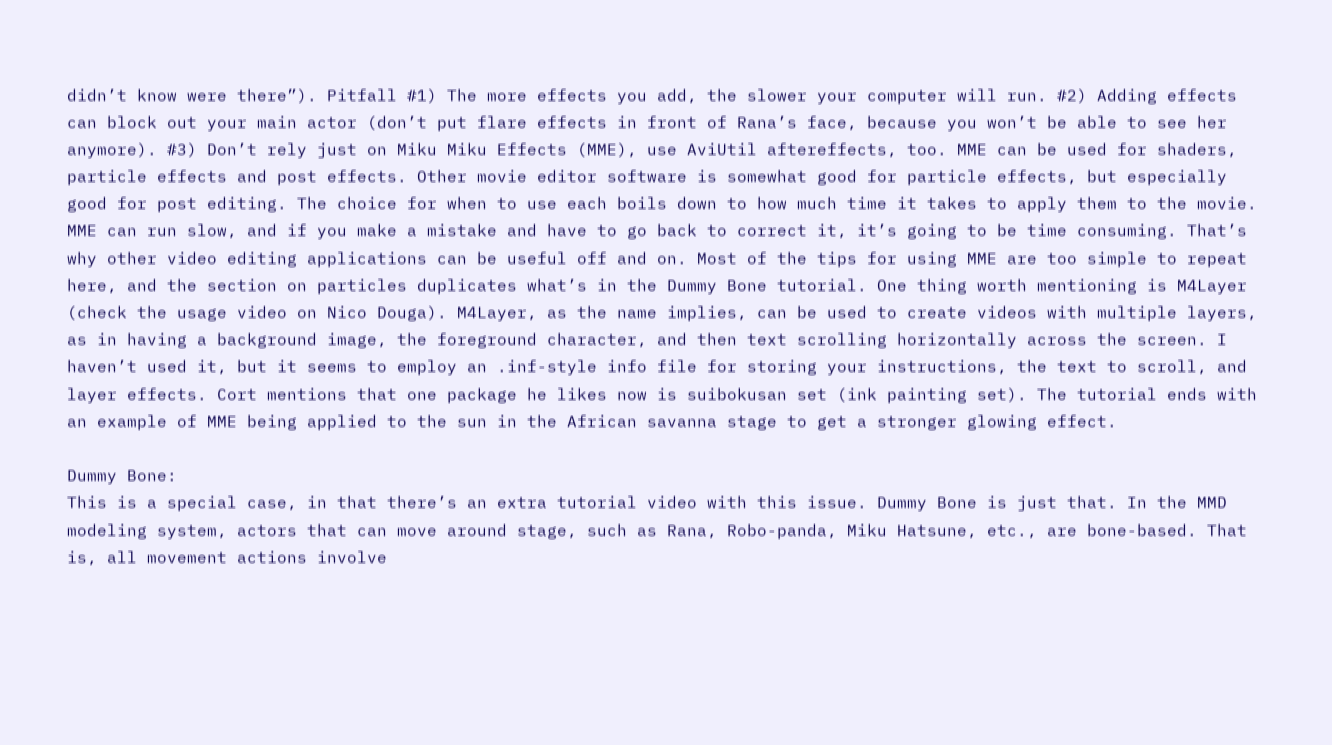didn’t know were there”). Pitfall #1) The more effects you add, the slower your computer will run. #2) Adding effects can block out your main actor (don’t put flare effects in front of Rana’s face, because you won’t be able to see her anymore). #3) Don’t rely just on Miku Miku Effects (MME), use AviUtil aftereffects, too. MME can be used for shaders, particle effects and post effects. Other movie editor software is somewhat good for particle effects, but especially good for post editing. The choice for when to use each boils down to how much time it takes to apply them to the movie. MME can run slow, and if you make a mistake and have to go back to correct it, it’s going to be time consuming. That’s why other video editing applications can be useful off and on. Most of the tips for using MME are too simple to repeat here, and the section on particles duplicates what’s in the Dummy Bone tutorial. One thing worth mentioning is M4Layer (check the usage video on Nico Douga). M4Layer, as the name implies, can be used to create videos with multiple layers, as in having a background image, the foreground character, and then text scrolling horizontally across the screen. I haven’t used it, but it seems to employ an .inf-style info file for storing your instructions, the text to scroll, and layer effects. Cort mentions that one package he likes now is suibokusan set (ink painting set). The tutorial ends with an example of MME being applied to the sun in the African savanna stage to get a stronger glowing effect.

Dummy Bone:
This is a special case, in that there’s an extra tutorial video with this issue. Dummy Bone is just that. In the MMD modeling system, actors that can move around stage, such as Rana, Robo-panda, Miku Hatsune, etc., are bone-based. That is, all movement actions involve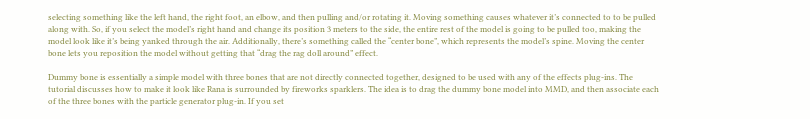selecting something like the left hand, the right foot, an elbow, and then pulling and/or rotating it. Moving something causes whatever it’s connected to to be pulled along with. So, if you select the model’s right hand and change its position 3 meters to the side, the entire rest of the model is going to be pulled too, making the model look like it’s being yanked through the air. Additionally, there’s something called the “center bone”, which represents the model’s spine. Moving the center bone lets you reposition the model without getting that “drag the rag doll around” effect.

Dummy bone is essentially a simple model with three bones that are not directly connected together, designed to be used with any of the effects plug-ins. The tutorial discusses how to make it look like Rana is surrounded by fireworks sparklers. The idea is to drag the dummy bone model into MMD, and then associate each of the three bones with the particle generator plug-in. If you set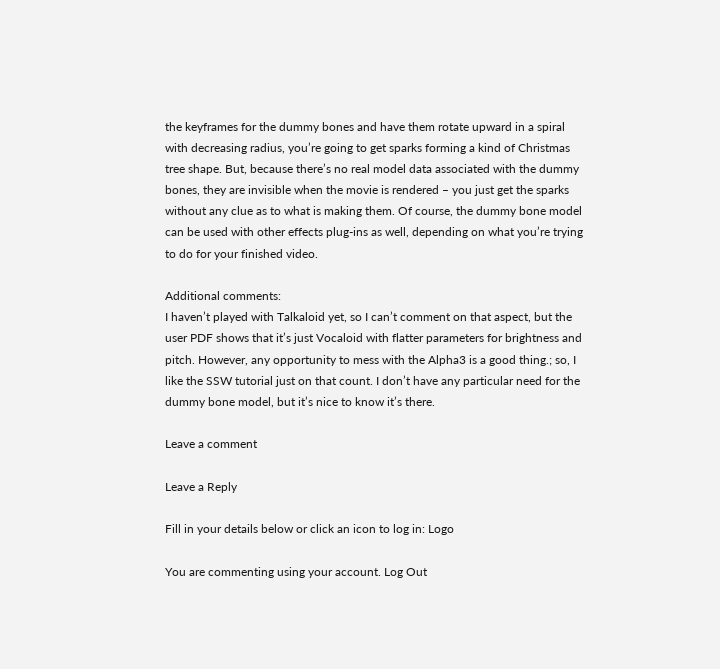the keyframes for the dummy bones and have them rotate upward in a spiral with decreasing radius, you’re going to get sparks forming a kind of Christmas tree shape. But, because there’s no real model data associated with the dummy bones, they are invisible when the movie is rendered – you just get the sparks without any clue as to what is making them. Of course, the dummy bone model can be used with other effects plug-ins as well, depending on what you’re trying to do for your finished video.

Additional comments:
I haven’t played with Talkaloid yet, so I can’t comment on that aspect, but the user PDF shows that it’s just Vocaloid with flatter parameters for brightness and pitch. However, any opportunity to mess with the Alpha3 is a good thing.; so, I like the SSW tutorial just on that count. I don’t have any particular need for the dummy bone model, but it’s nice to know it’s there.

Leave a comment

Leave a Reply

Fill in your details below or click an icon to log in: Logo

You are commenting using your account. Log Out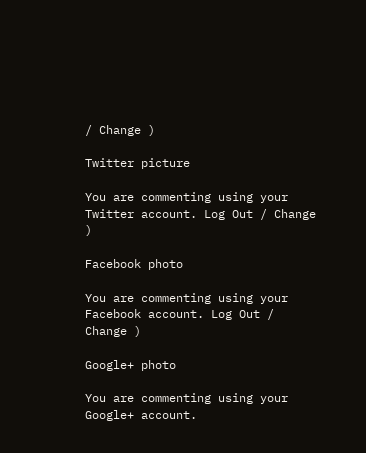/ Change )

Twitter picture

You are commenting using your Twitter account. Log Out / Change )

Facebook photo

You are commenting using your Facebook account. Log Out / Change )

Google+ photo

You are commenting using your Google+ account.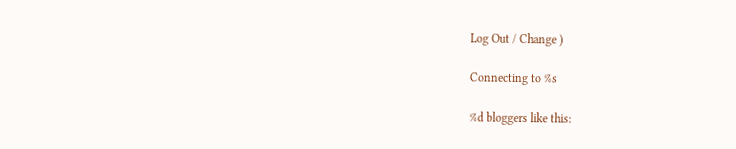Log Out / Change )

Connecting to %s

%d bloggers like this: